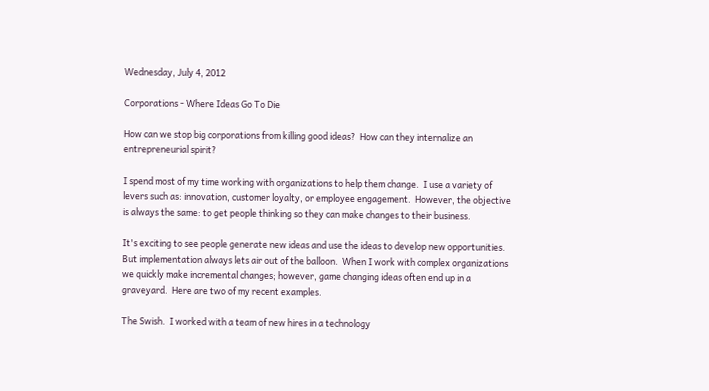Wednesday, July 4, 2012

Corporations - Where Ideas Go To Die

How can we stop big corporations from killing good ideas?  How can they internalize an entrepreneurial spirit?

I spend most of my time working with organizations to help them change.  I use a variety of levers such as: innovation, customer loyalty, or employee engagement.  However, the objective is always the same: to get people thinking so they can make changes to their business.

It's exciting to see people generate new ideas and use the ideas to develop new opportunities.  But implementation always lets air out of the balloon.  When I work with complex organizations we quickly make incremental changes; however, game changing ideas often end up in a graveyard.  Here are two of my recent examples.

The Swish.  I worked with a team of new hires in a technology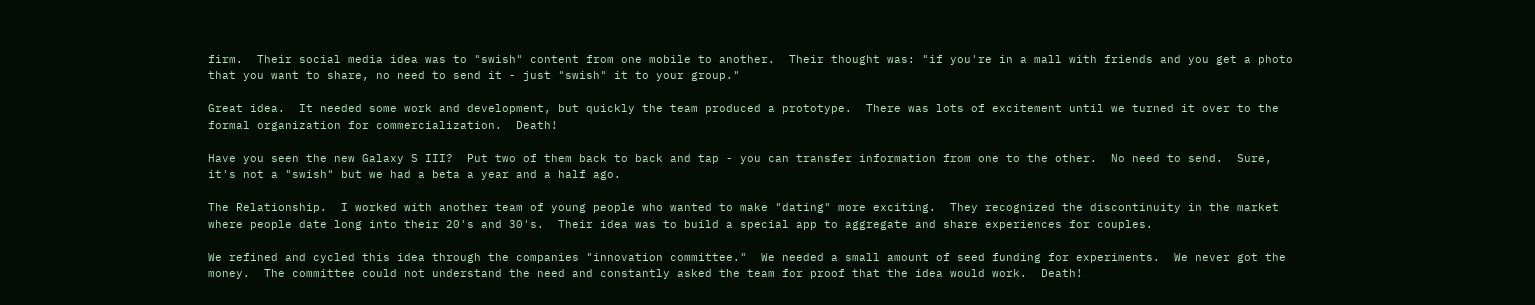firm.  Their social media idea was to "swish" content from one mobile to another.  Their thought was: "if you're in a mall with friends and you get a photo that you want to share, no need to send it - just "swish" it to your group."

Great idea.  It needed some work and development, but quickly the team produced a prototype.  There was lots of excitement until we turned it over to the formal organization for commercialization.  Death!

Have you seen the new Galaxy S III?  Put two of them back to back and tap - you can transfer information from one to the other.  No need to send.  Sure, it's not a "swish" but we had a beta a year and a half ago.

The Relationship.  I worked with another team of young people who wanted to make "dating" more exciting.  They recognized the discontinuity in the market where people date long into their 20's and 30's.  Their idea was to build a special app to aggregate and share experiences for couples.

We refined and cycled this idea through the companies "innovation committee."  We needed a small amount of seed funding for experiments.  We never got the money.  The committee could not understand the need and constantly asked the team for proof that the idea would work.  Death!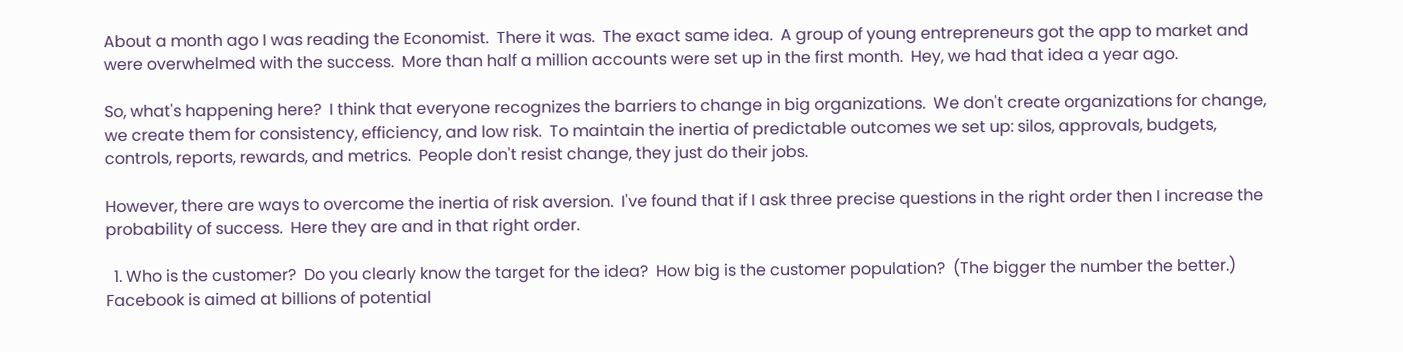About a month ago I was reading the Economist.  There it was.  The exact same idea.  A group of young entrepreneurs got the app to market and were overwhelmed with the success.  More than half a million accounts were set up in the first month.  Hey, we had that idea a year ago.

So, what's happening here?  I think that everyone recognizes the barriers to change in big organizations.  We don't create organizations for change, we create them for consistency, efficiency, and low risk.  To maintain the inertia of predictable outcomes we set up: silos, approvals, budgets, controls, reports, rewards, and metrics.  People don't resist change, they just do their jobs.

However, there are ways to overcome the inertia of risk aversion.  I've found that if I ask three precise questions in the right order then I increase the probability of success.  Here they are and in that right order.

  1. Who is the customer?  Do you clearly know the target for the idea?  How big is the customer population?  (The bigger the number the better.)  Facebook is aimed at billions of potential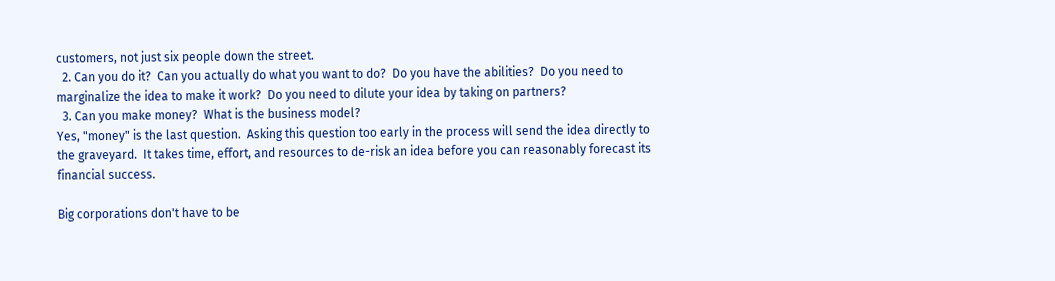customers, not just six people down the street.
  2. Can you do it?  Can you actually do what you want to do?  Do you have the abilities?  Do you need to marginalize the idea to make it work?  Do you need to dilute your idea by taking on partners?
  3. Can you make money?  What is the business model?
Yes, "money" is the last question.  Asking this question too early in the process will send the idea directly to the graveyard.  It takes time, effort, and resources to de-risk an idea before you can reasonably forecast its financial success.

Big corporations don't have to be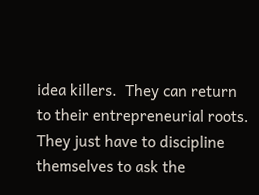idea killers.  They can return to their entrepreneurial roots.  They just have to discipline themselves to ask the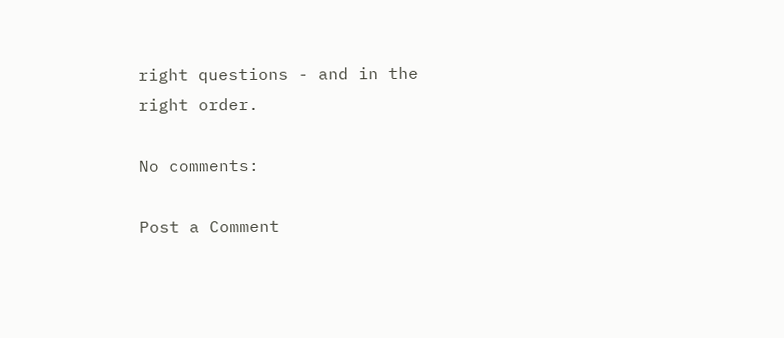right questions - and in the right order.

No comments:

Post a Comment